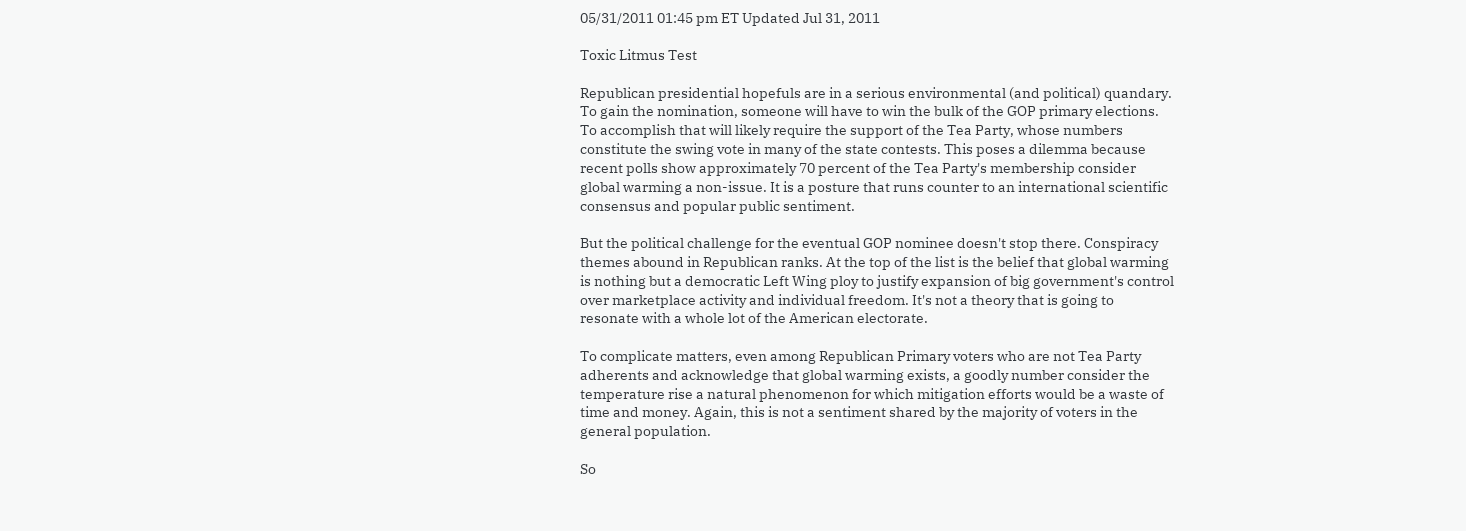05/31/2011 01:45 pm ET Updated Jul 31, 2011

Toxic Litmus Test

Republican presidential hopefuls are in a serious environmental (and political) quandary. To gain the nomination, someone will have to win the bulk of the GOP primary elections. To accomplish that will likely require the support of the Tea Party, whose numbers constitute the swing vote in many of the state contests. This poses a dilemma because recent polls show approximately 70 percent of the Tea Party's membership consider global warming a non-issue. It is a posture that runs counter to an international scientific consensus and popular public sentiment.

But the political challenge for the eventual GOP nominee doesn't stop there. Conspiracy themes abound in Republican ranks. At the top of the list is the belief that global warming is nothing but a democratic Left Wing ploy to justify expansion of big government's control over marketplace activity and individual freedom. It's not a theory that is going to resonate with a whole lot of the American electorate.

To complicate matters, even among Republican Primary voters who are not Tea Party adherents and acknowledge that global warming exists, a goodly number consider the temperature rise a natural phenomenon for which mitigation efforts would be a waste of time and money. Again, this is not a sentiment shared by the majority of voters in the general population.

So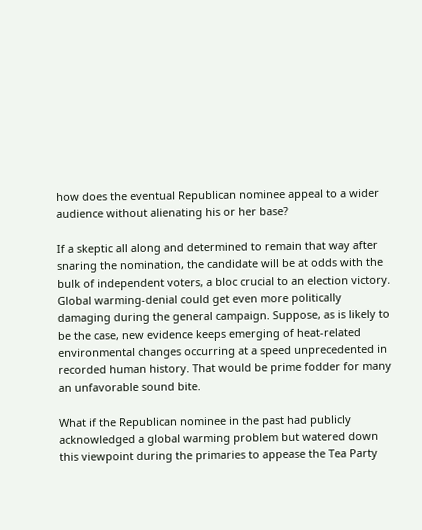how does the eventual Republican nominee appeal to a wider audience without alienating his or her base?

If a skeptic all along and determined to remain that way after snaring the nomination, the candidate will be at odds with the bulk of independent voters, a bloc crucial to an election victory. Global warming-denial could get even more politically damaging during the general campaign. Suppose, as is likely to be the case, new evidence keeps emerging of heat-related environmental changes occurring at a speed unprecedented in recorded human history. That would be prime fodder for many an unfavorable sound bite.

What if the Republican nominee in the past had publicly acknowledged a global warming problem but watered down this viewpoint during the primaries to appease the Tea Party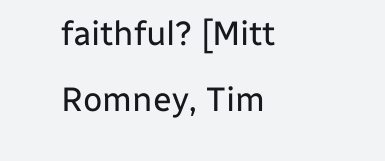faithful? [Mitt Romney, Tim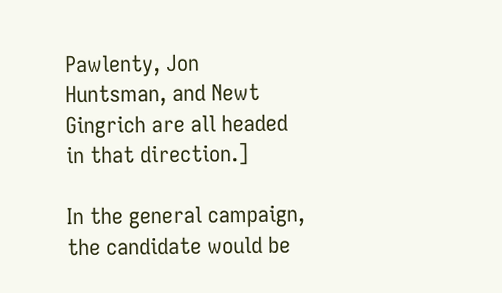Pawlenty, Jon Huntsman, and Newt Gingrich are all headed in that direction.]

In the general campaign, the candidate would be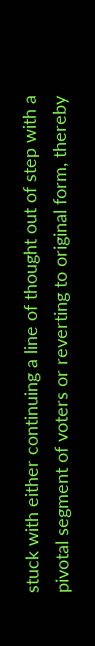stuck with either continuing a line of thought out of step with a pivotal segment of voters or reverting to original form, thereby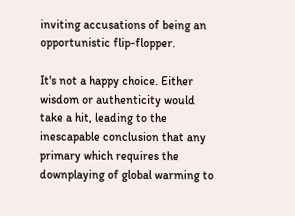inviting accusations of being an opportunistic flip-flopper.

It's not a happy choice. Either wisdom or authenticity would take a hit, leading to the inescapable conclusion that any primary which requires the downplaying of global warming to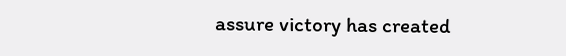assure victory has created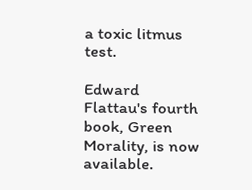a toxic litmus test.

Edward Flattau's fourth book, Green Morality, is now available.